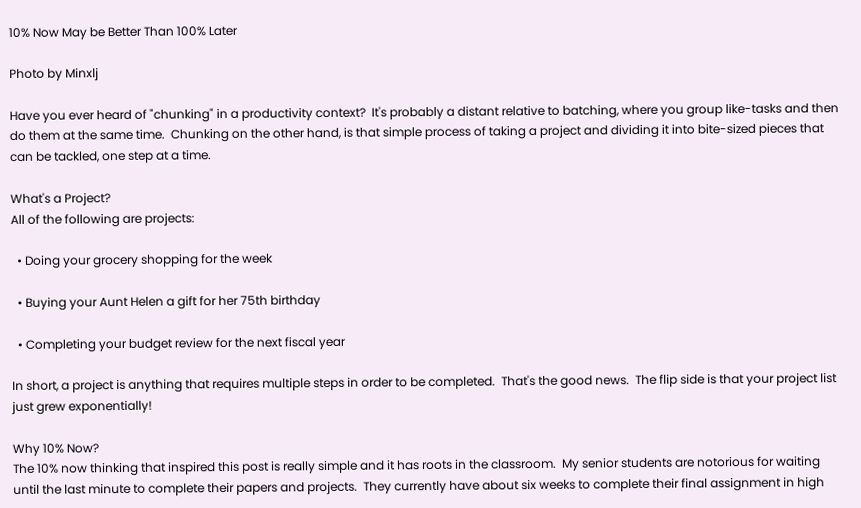10% Now May be Better Than 100% Later

Photo by Minxlj

Have you ever heard of "chunking" in a productivity context?  It's probably a distant relative to batching, where you group like-tasks and then do them at the same time.  Chunking on the other hand, is that simple process of taking a project and dividing it into bite-sized pieces that can be tackled, one step at a time.

What's a Project?
All of the following are projects:

  • Doing your grocery shopping for the week

  • Buying your Aunt Helen a gift for her 75th birthday

  • Completing your budget review for the next fiscal year

In short, a project is anything that requires multiple steps in order to be completed.  That's the good news.  The flip side is that your project list just grew exponentially!

Why 10% Now?
The 10% now thinking that inspired this post is really simple and it has roots in the classroom.  My senior students are notorious for waiting until the last minute to complete their papers and projects.  They currently have about six weeks to complete their final assignment in high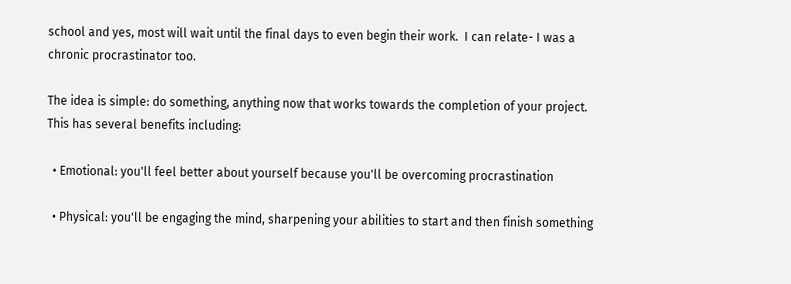school and yes, most will wait until the final days to even begin their work.  I can relate- I was a chronic procrastinator too.

The idea is simple: do something, anything now that works towards the completion of your project.  This has several benefits including:

  • Emotional: you'll feel better about yourself because you'll be overcoming procrastination

  • Physical: you'll be engaging the mind, sharpening your abilities to start and then finish something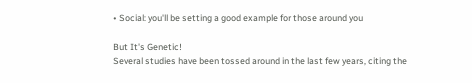• Social: you'll be setting a good example for those around you

But It's Genetic!
Several studies have been tossed around in the last few years, citing the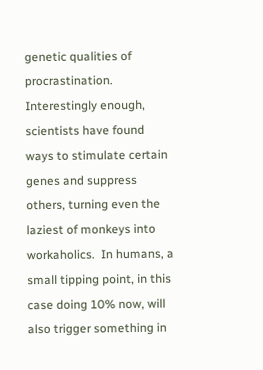genetic qualities of procrastination.  Interestingly enough, scientists have found ways to stimulate certain genes and suppress others, turning even the laziest of monkeys into workaholics.  In humans, a small tipping point, in this case doing 10% now, will also trigger something in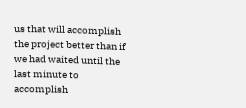us that will accomplish the project better than if we had waited until the last minute to accomplish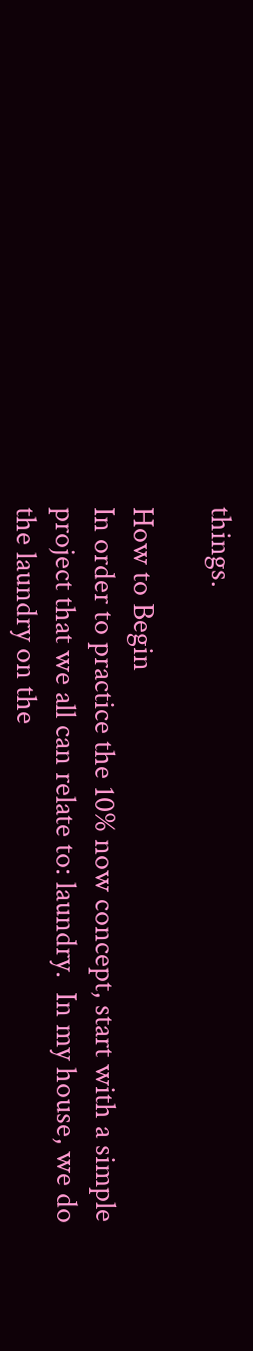things.

How to Begin
In order to practice the 10% now concept, start with a simple project that we all can relate to: laundry.  In my house, we do the laundry on the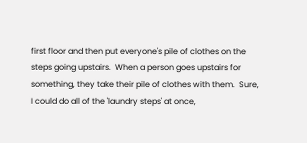first floor and then put everyone's pile of clothes on the steps going upstairs.  When a person goes upstairs for something, they take their pile of clothes with them.  Sure, I could do all of the 'laundry steps' at once,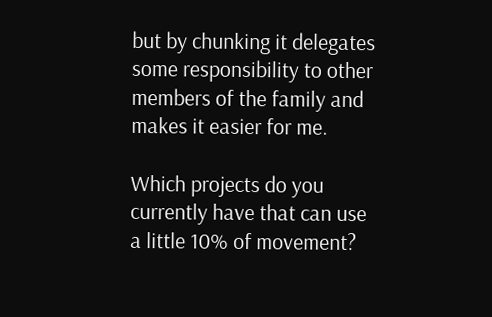but by chunking it delegates some responsibility to other members of the family and makes it easier for me.

Which projects do you currently have that can use a little 10% of movement?